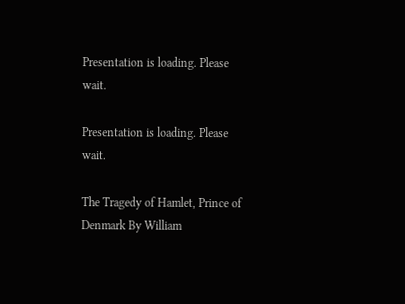Presentation is loading. Please wait.

Presentation is loading. Please wait.

The Tragedy of Hamlet, Prince of Denmark By William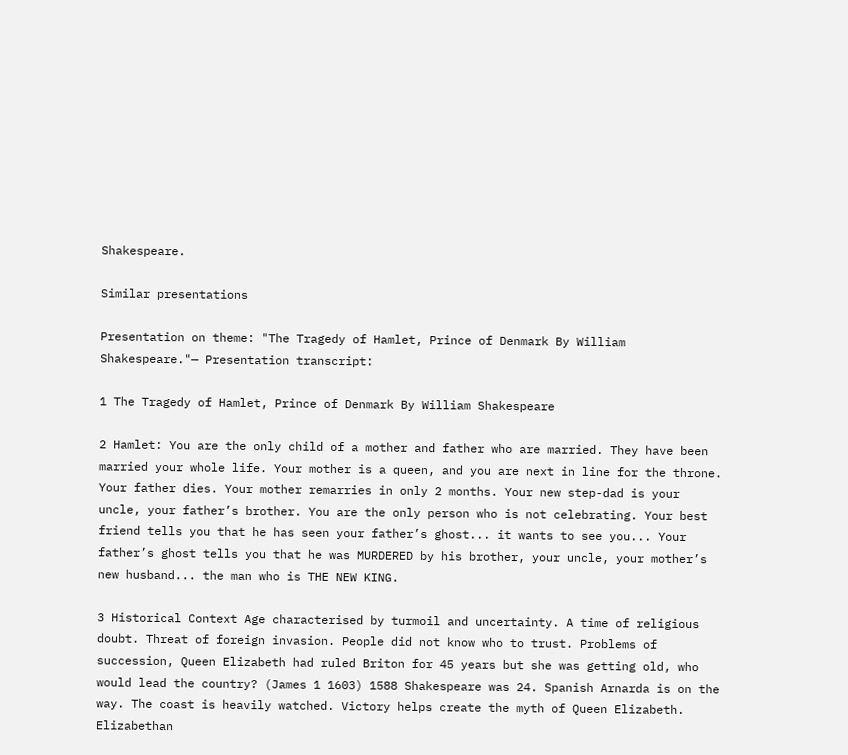Shakespeare.

Similar presentations

Presentation on theme: "The Tragedy of Hamlet, Prince of Denmark By William Shakespeare."— Presentation transcript:

1 The Tragedy of Hamlet, Prince of Denmark By William Shakespeare

2 Hamlet: You are the only child of a mother and father who are married. They have been married your whole life. Your mother is a queen, and you are next in line for the throne. Your father dies. Your mother remarries in only 2 months. Your new step-dad is your uncle, your father’s brother. You are the only person who is not celebrating. Your best friend tells you that he has seen your father’s ghost... it wants to see you... Your father’s ghost tells you that he was MURDERED by his brother, your uncle, your mother’s new husband... the man who is THE NEW KING.

3 Historical Context Age characterised by turmoil and uncertainty. A time of religious doubt. Threat of foreign invasion. People did not know who to trust. Problems of succession, Queen Elizabeth had ruled Briton for 45 years but she was getting old, who would lead the country? (James 1 1603) 1588 Shakespeare was 24. Spanish Arnarda is on the way. The coast is heavily watched. Victory helps create the myth of Queen Elizabeth. Elizabethan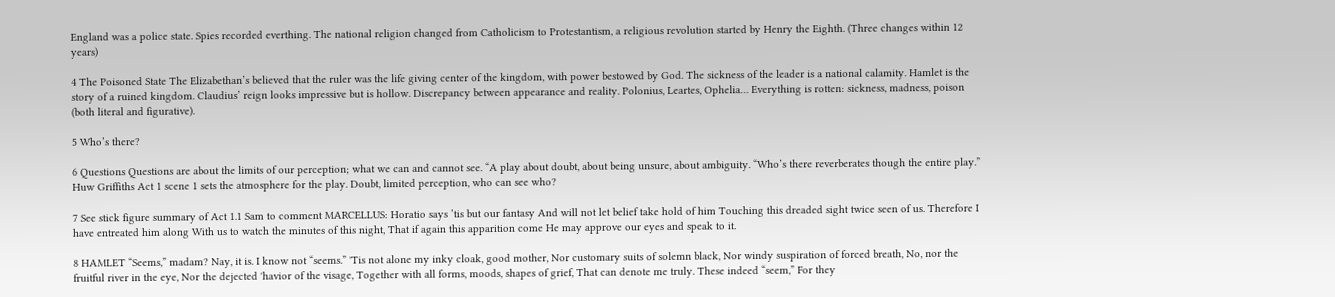England was a police state. Spies recorded everthing. The national religion changed from Catholicism to Protestantism, a religious revolution started by Henry the Eighth. (Three changes within 12 years)

4 The Poisoned State The Elizabethan’s believed that the ruler was the life giving center of the kingdom, with power bestowed by God. The sickness of the leader is a national calamity. Hamlet is the story of a ruined kingdom. Claudius’ reign looks impressive but is hollow. Discrepancy between appearance and reality. Polonius, Leartes, Ophelia… Everything is rotten: sickness, madness, poison (both literal and figurative).

5 Who’s there?

6 Questions Questions are about the limits of our perception; what we can and cannot see. “A play about doubt, about being unsure, about ambiguity. “Who’s there reverberates though the entire play.” Huw Griffiths Act 1 scene 1 sets the atmosphere for the play. Doubt, limited perception, who can see who?

7 See stick figure summary of Act 1.1 Sam to comment MARCELLUS: Horatio says ’tis but our fantasy And will not let belief take hold of him Touching this dreaded sight twice seen of us. Therefore I have entreated him along With us to watch the minutes of this night, That if again this apparition come He may approve our eyes and speak to it.

8 HAMLET “Seems,” madam? Nay, it is. I know not “seems.” 'Tis not alone my inky cloak, good mother, Nor customary suits of solemn black, Nor windy suspiration of forced breath, No, nor the fruitful river in the eye, Nor the dejected 'havior of the visage, Together with all forms, moods, shapes of grief, That can denote me truly. These indeed “seem,” For they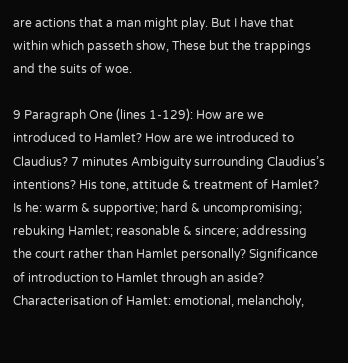are actions that a man might play. But I have that within which passeth show, These but the trappings and the suits of woe.

9 Paragraph One (lines 1-129): How are we introduced to Hamlet? How are we introduced to Claudius? 7 minutes Ambiguity surrounding Claudius’s intentions? His tone, attitude & treatment of Hamlet? Is he: warm & supportive; hard & uncompromising; rebuking Hamlet; reasonable & sincere; addressing the court rather than Hamlet personally? Significance of introduction to Hamlet through an aside? Characterisation of Hamlet: emotional, melancholy,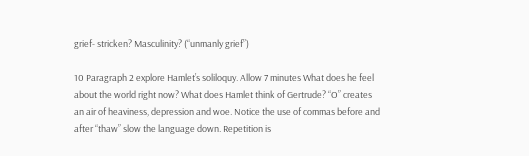grief- stricken? Masculinity? (“unmanly grief”)

10 Paragraph 2 explore Hamlet’s soliloquy. Allow 7 minutes What does he feel about the world right now? What does Hamlet think of Gertrude? “O” creates an air of heaviness, depression and woe. Notice the use of commas before and after “thaw” slow the language down. Repetition is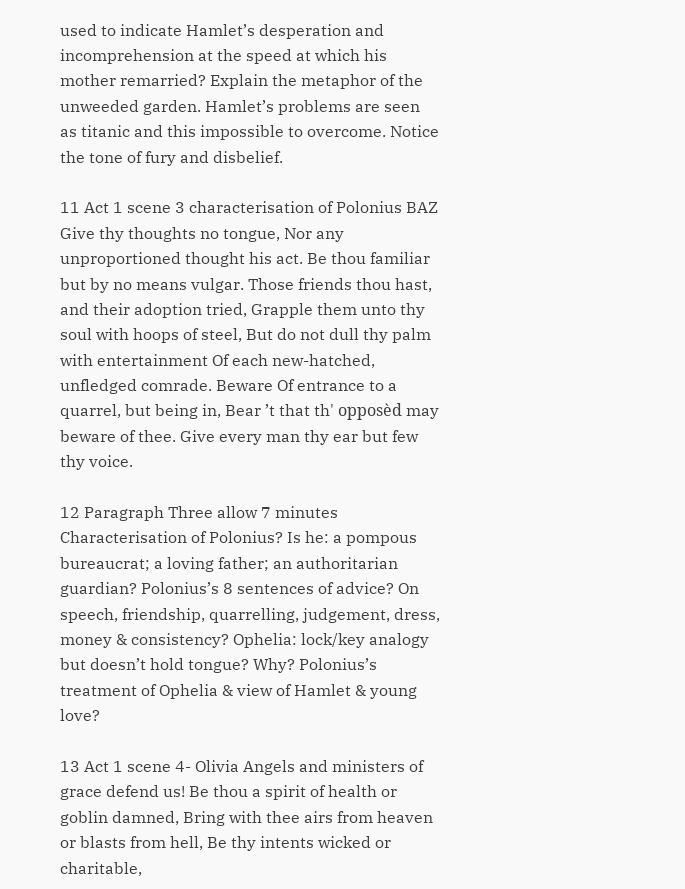used to indicate Hamlet’s desperation and incomprehension at the speed at which his mother remarried? Explain the metaphor of the unweeded garden. Hamlet’s problems are seen as titanic and this impossible to overcome. Notice the tone of fury and disbelief.

11 Act 1 scene 3 characterisation of Polonius BAZ Give thy thoughts no tongue, Nor any unproportioned thought his act. Be thou familiar but by no means vulgar. Those friends thou hast, and their adoption tried, Grapple them unto thy soul with hoops of steel, But do not dull thy palm with entertainment Of each new-hatched, unfledged comrade. Beware Of entrance to a quarrel, but being in, Bear ’t that th' opposèd may beware of thee. Give every man thy ear but few thy voice.

12 Paragraph Three allow 7 minutes Characterisation of Polonius? Is he: a pompous bureaucrat; a loving father; an authoritarian guardian? Polonius’s 8 sentences of advice? On speech, friendship, quarrelling, judgement, dress, money & consistency? Ophelia: lock/key analogy but doesn’t hold tongue? Why? Polonius’s treatment of Ophelia & view of Hamlet & young love?

13 Act 1 scene 4- Olivia Angels and ministers of grace defend us! Be thou a spirit of health or goblin damned, Bring with thee airs from heaven or blasts from hell, Be thy intents wicked or charitable,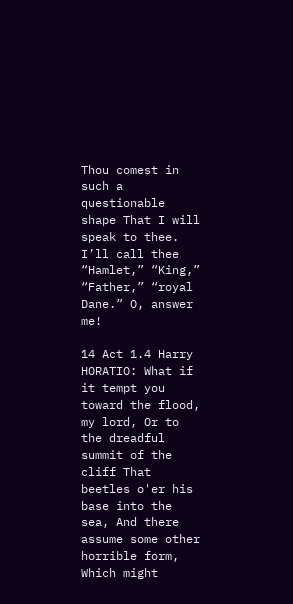Thou comest in such a questionable shape That I will speak to thee. I’ll call thee “Hamlet,” “King,” “Father,” “royal Dane.” O, answer me!

14 Act 1.4 Harry HORATIO: What if it tempt you toward the flood, my lord, Or to the dreadful summit of the cliff That beetles o'er his base into the sea, And there assume some other horrible form, Which might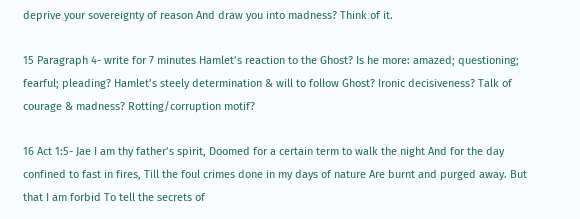deprive your sovereignty of reason And draw you into madness? Think of it.

15 Paragraph 4- write for 7 minutes Hamlet’s reaction to the Ghost? Is he more: amazed; questioning; fearful; pleading? Hamlet’s steely determination & will to follow Ghost? Ironic decisiveness? Talk of courage & madness? Rotting/corruption motif?

16 Act 1:5- Jae I am thy father’s spirit, Doomed for a certain term to walk the night And for the day confined to fast in fires, Till the foul crimes done in my days of nature Are burnt and purged away. But that I am forbid To tell the secrets of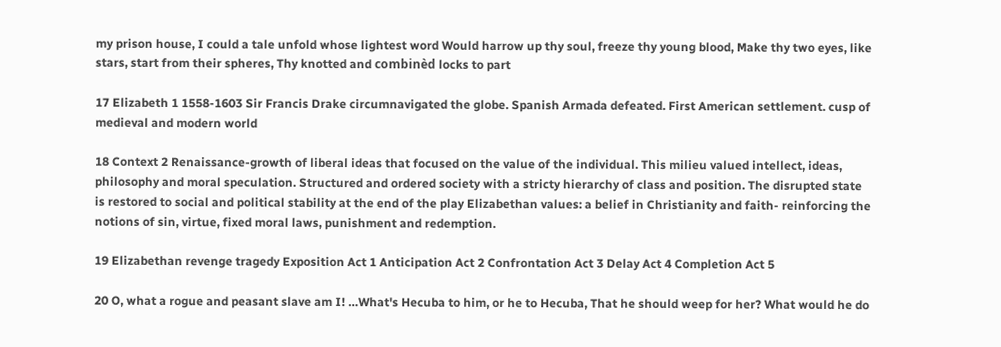my prison house, I could a tale unfold whose lightest word Would harrow up thy soul, freeze thy young blood, Make thy two eyes, like stars, start from their spheres, Thy knotted and combinèd locks to part

17 Elizabeth 1 1558-1603 Sir Francis Drake circumnavigated the globe. Spanish Armada defeated. First American settlement. cusp of medieval and modern world

18 Context 2 Renaissance-growth of liberal ideas that focused on the value of the individual. This milieu valued intellect, ideas, philosophy and moral speculation. Structured and ordered society with a stricty hierarchy of class and position. The disrupted state is restored to social and political stability at the end of the play Elizabethan values: a belief in Christianity and faith- reinforcing the notions of sin, virtue, fixed moral laws, punishment and redemption.

19 Elizabethan revenge tragedy Exposition Act 1 Anticipation Act 2 Confrontation Act 3 Delay Act 4 Completion Act 5

20 O, what a rogue and peasant slave am I! …What's Hecuba to him, or he to Hecuba, That he should weep for her? What would he do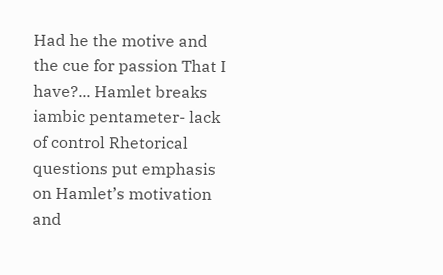Had he the motive and the cue for passion That I have?... Hamlet breaks iambic pentameter- lack of control Rhetorical questions put emphasis on Hamlet’s motivation and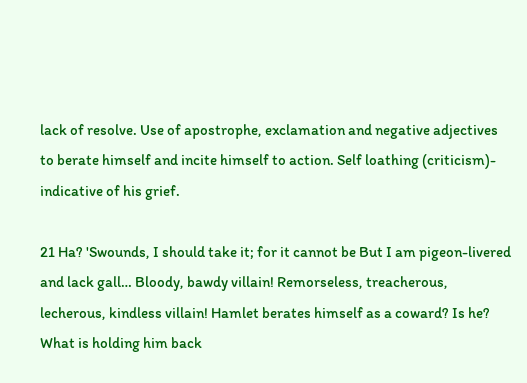lack of resolve. Use of apostrophe, exclamation and negative adjectives to berate himself and incite himself to action. Self loathing (criticism)- indicative of his grief.

21 Ha? 'Swounds, I should take it; for it cannot be But I am pigeon-livered and lack gall… Bloody, bawdy villain! Remorseless, treacherous, lecherous, kindless villain! Hamlet berates himself as a coward? Is he? What is holding him back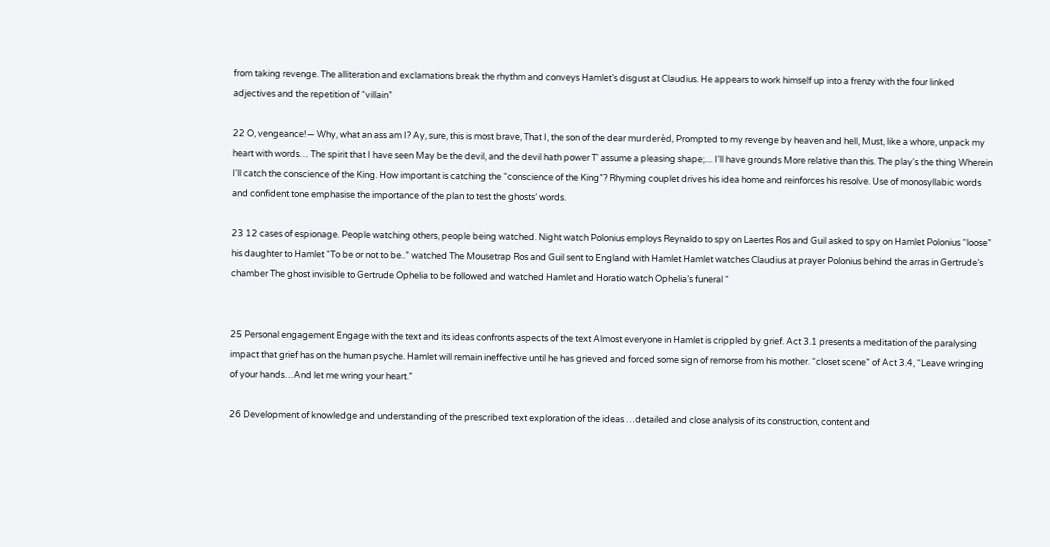from taking revenge. The alliteration and exclamations break the rhythm and conveys Hamlet’s disgust at Claudius. He appears to work himself up into a frenzy with the four linked adjectives and the repetition of “villain”

22 O, vengeance!— Why, what an ass am I? Ay, sure, this is most brave, That I, the son of the dear murderèd, Prompted to my revenge by heaven and hell, Must, like a whore, unpack my heart with words… The spirit that I have seen May be the devil, and the devil hath power T' assume a pleasing shape;.... I'll have grounds More relative than this. The play's the thing Wherein I'll catch the conscience of the King. How important is catching the “conscience of the King”? Rhyming couplet drives his idea home and reinforces his resolve. Use of monosyllabic words and confident tone emphasise the importance of the plan to test the ghosts’ words.

23 12 cases of espionage. People watching others, people being watched. Night watch Polonius employs Reynaldo to spy on Laertes Ros and Guil asked to spy on Hamlet Polonius “loose” his daughter to Hamlet “To be or not to be..” watched The Mousetrap Ros and Guil sent to England with Hamlet Hamlet watches Claudius at prayer Polonius behind the arras in Gertrude’s chamber The ghost invisible to Gertrude Ophelia to be followed and watched Hamlet and Horatio watch Ophelia’s funeral “


25 Personal engagement Engage with the text and its ideas confronts aspects of the text Almost everyone in Hamlet is crippled by grief. Act 3.1 presents a meditation of the paralysing impact that grief has on the human psyche. Hamlet will remain ineffective until he has grieved and forced some sign of remorse from his mother. “closet scene” of Act 3.4, “Leave wringing of your hands…And let me wring your heart.”

26 Development of knowledge and understanding of the prescribed text exploration of the ideas …detailed and close analysis of its construction, content and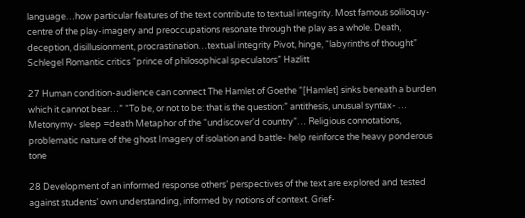language…how particular features of the text contribute to textual integrity. Most famous soliloquy-centre of the play-imagery and preoccupations resonate through the play as a whole. Death, deception, disillusionment, procrastination…textual integrity Pivot, hinge, “labyrinths of thought” Schlegel Romantic critics “prince of philosophical speculators” Hazlitt

27 Human condition-audience can connect The Hamlet of Goethe “[Hamlet] sinks beneath a burden which it cannot bear…” “To be, or not to be: that is the question:” antithesis, unusual syntax- … Metonymy- sleep =death Metaphor of the “undiscover'd country”… Religious connotations, problematic nature of the ghost Imagery of isolation and battle- help reinforce the heavy ponderous tone

28 Development of an informed response others’ perspectives of the text are explored and tested against students’ own understanding, informed by notions of context. Grief-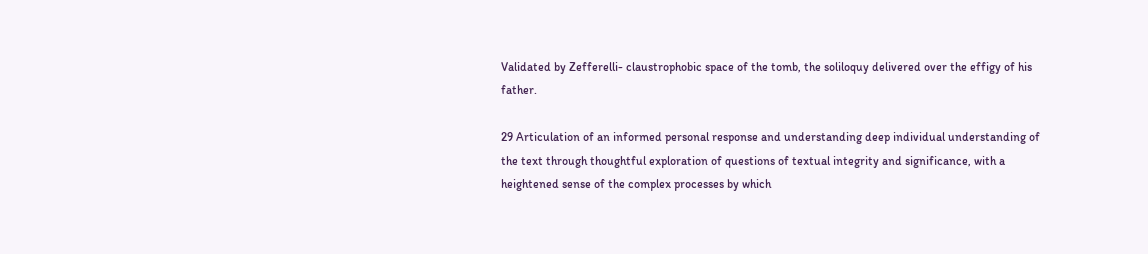Validated by Zefferelli- claustrophobic space of the tomb, the soliloquy delivered over the effigy of his father.

29 Articulation of an informed personal response and understanding deep individual understanding of the text through thoughtful exploration of questions of textual integrity and significance, with a heightened sense of the complex processes by which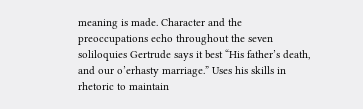meaning is made. Character and the preoccupations echo throughout the seven soliloquies Gertrude says it best “His father’s death, and our o’erhasty marriage.” Uses his skills in rhetoric to maintain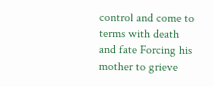control and come to terms with death and fate Forcing his mother to grieve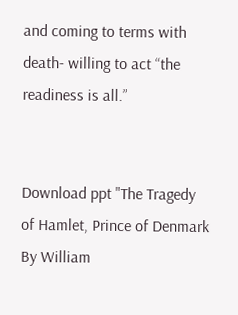and coming to terms with death- willing to act “the readiness is all.”


Download ppt "The Tragedy of Hamlet, Prince of Denmark By William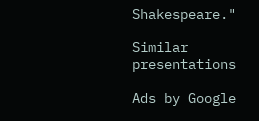Shakespeare."

Similar presentations

Ads by Google